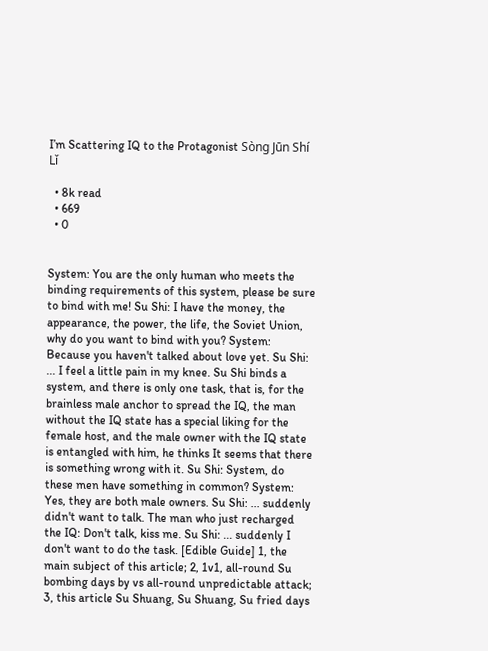I’m Scattering IQ to the Protagonist Sòng Jūn Shí Lǐ

  • 8k read
  • 669
  • 0


System: You are the only human who meets the binding requirements of this system, please be sure to bind with me! Su Shi: I have the money, the appearance, the power, the life, the Soviet Union, why do you want to bind with you? System: Because you haven't talked about love yet. Su Shi: ... I feel a little pain in my knee. Su Shi binds a system, and there is only one task, that is, for the brainless male anchor to spread the IQ, the man without the IQ state has a special liking for the female host, and the male owner with the IQ state is entangled with him, he thinks It seems that there is something wrong with it. Su Shi: System, do these men have something in common? System: Yes, they are both male owners. Su Shi: ... suddenly didn't want to talk. The man who just recharged the IQ: Don't talk, kiss me. Su Shi: ... suddenly I don't want to do the task. [Edible Guide] 1, the main subject of this article; 2, 1v1, all-round Su bombing days by vs all-round unpredictable attack; 3, this article Su Shuang, Su Shuang, Su fried days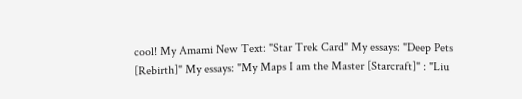cool! My Amami New Text: "Star Trek Card" My essays: "Deep Pets [Rebirth]" My essays: "My Maps I am the Master [Starcraft]" : "Liu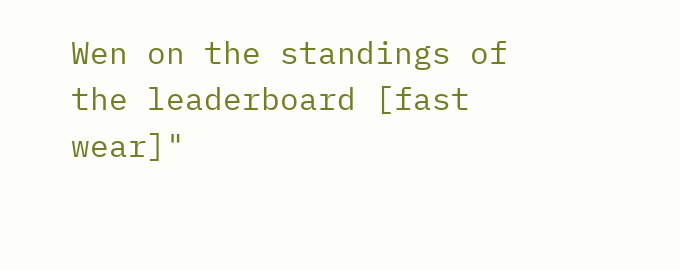Wen on the standings of the leaderboard [fast wear]"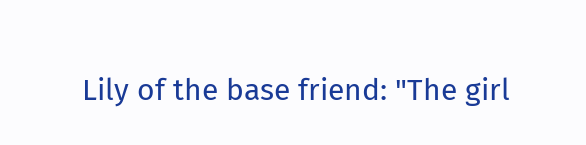Lily of the base friend: "The girl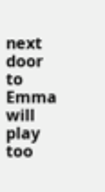next door to Emma will play too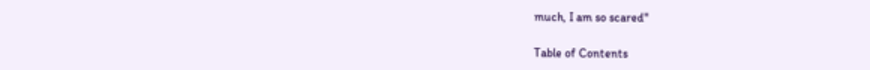much, I am so scared"

Table of Contents